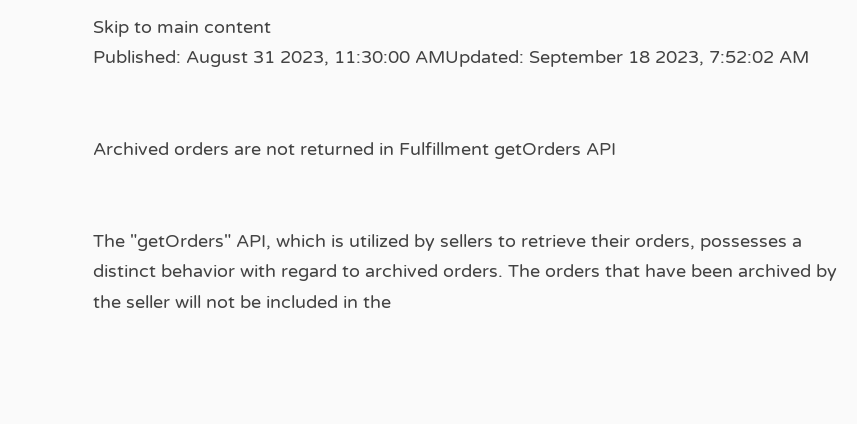Skip to main content
Published: August 31 2023, 11:30:00 AMUpdated: September 18 2023, 7:52:02 AM


Archived orders are not returned in Fulfillment getOrders API


The "getOrders" API, which is utilized by sellers to retrieve their orders, possesses a distinct behavior with regard to archived orders. The orders that have been archived by the seller will not be included in the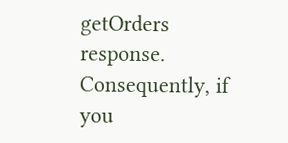getOrders response. Consequently, if you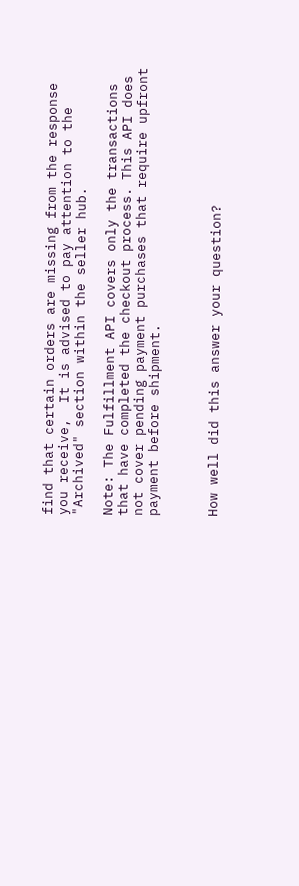find that certain orders are missing from the response you receive,  It is advised to pay attention to the "Archived" section within the seller hub.

Note: The Fulfillment API covers only the transactions that have completed the checkout process. This API does not cover pending payment purchases that require upfront payment before shipment.



How well did this answer your question?